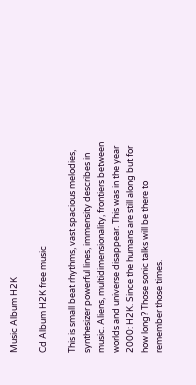Music Album H2K

Cd Album H2K free music

This is small beat rhythms, vast spacious melodies, synthesizer powerful lines, immensity describes in music. Aliens, multidimensionality, frontiers between worlds and universe disappear. This was in the year 2000: H2K. Since the humans are still along but for how long? Those sonic talks will be there to remember those times.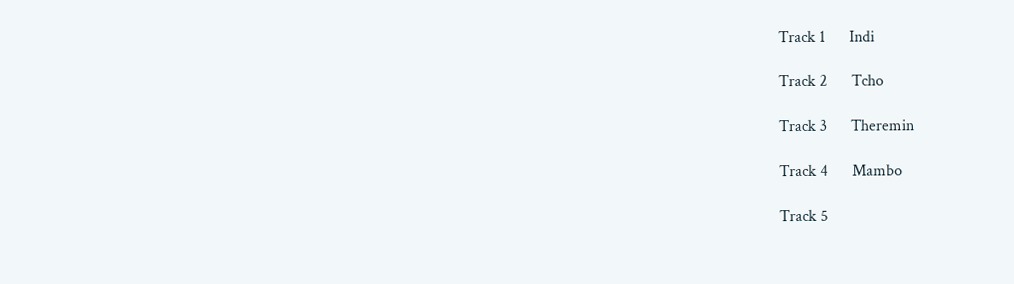Track 1      Indi

Track 2      Tcho

Track 3      Theremin

Track 4      Mambo

Track 5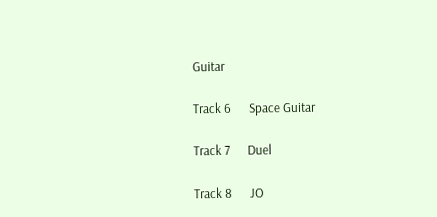Guitar

Track 6      Space Guitar

Track 7      Duel

Track 8      JO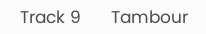Track 9      Tambour